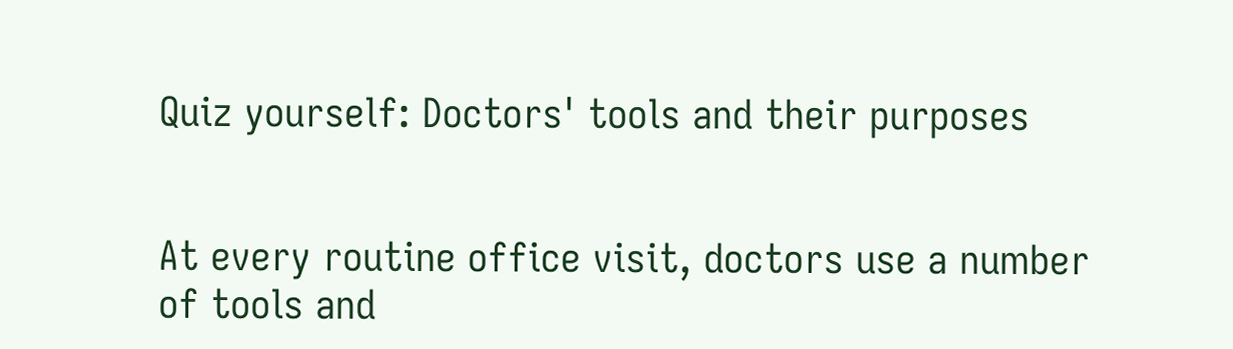Quiz yourself: Doctors' tools and their purposes


At every routine office visit, doctors use a number of tools and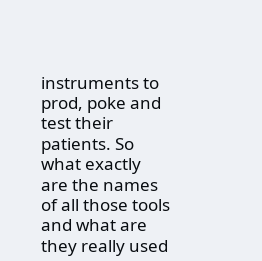instruments to prod, poke and test their patients. So what exactly are the names of all those tools and what are they really used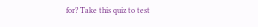for? Take this quiz to test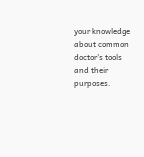your knowledge about common doctor's tools and their purposes.